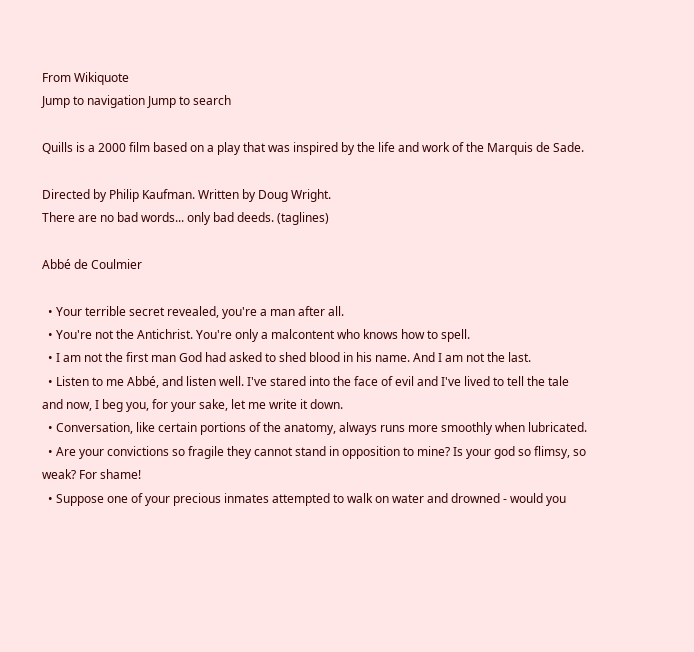From Wikiquote
Jump to navigation Jump to search

Quills is a 2000 film based on a play that was inspired by the life and work of the Marquis de Sade.

Directed by Philip Kaufman. Written by Doug Wright.
There are no bad words... only bad deeds. (taglines)

Abbé de Coulmier

  • Your terrible secret revealed, you're a man after all.
  • You're not the Antichrist. You're only a malcontent who knows how to spell.
  • I am not the first man God had asked to shed blood in his name. And I am not the last.
  • Listen to me Abbé, and listen well. I've stared into the face of evil and I've lived to tell the tale and now, I beg you, for your sake, let me write it down.
  • Conversation, like certain portions of the anatomy, always runs more smoothly when lubricated.
  • Are your convictions so fragile they cannot stand in opposition to mine? Is your god so flimsy, so weak? For shame!
  • Suppose one of your precious inmates attempted to walk on water and drowned - would you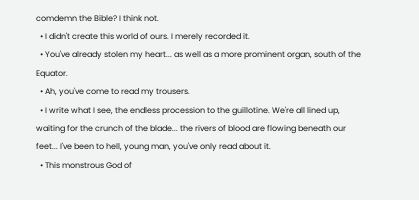comdemn the Bible? I think not.
  • I didn't create this world of ours. I merely recorded it.
  • You've already stolen my heart... as well as a more prominent organ, south of the Equator.
  • Ah, you've come to read my trousers.
  • I write what I see, the endless procession to the guillotine. We're all lined up, waiting for the crunch of the blade... the rivers of blood are flowing beneath our feet... I've been to hell, young man, you've only read about it.
  • This monstrous God of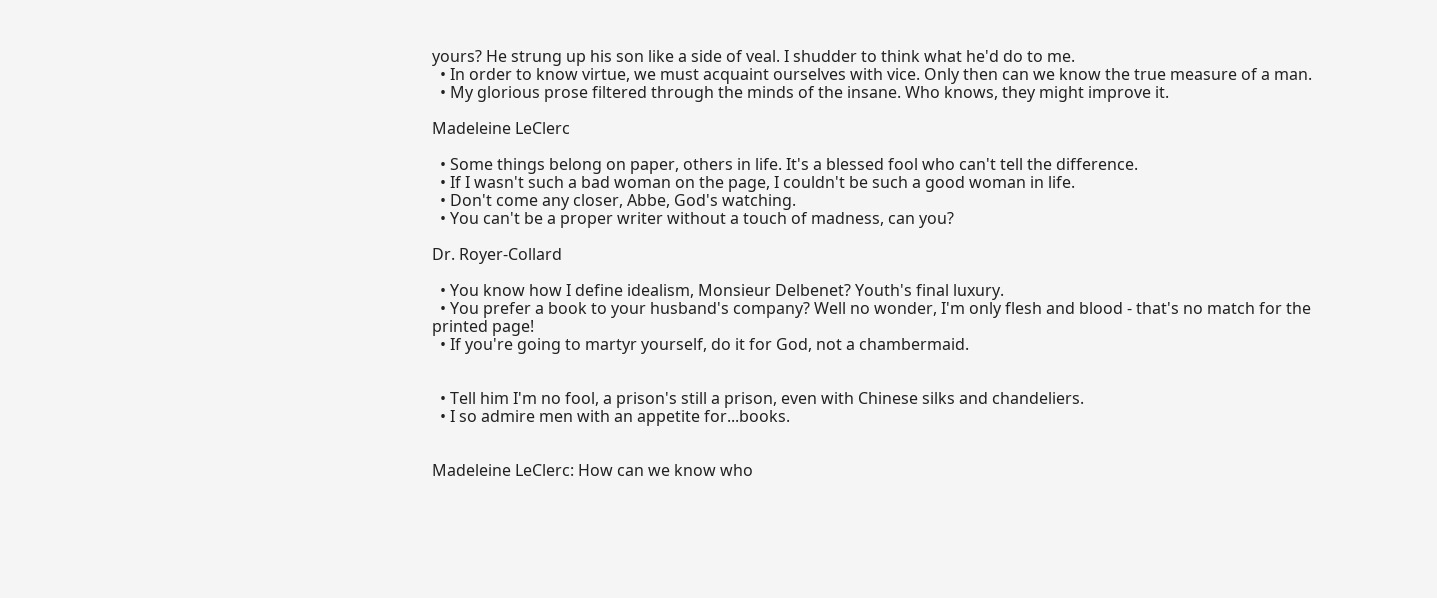yours? He strung up his son like a side of veal. I shudder to think what he'd do to me.
  • In order to know virtue, we must acquaint ourselves with vice. Only then can we know the true measure of a man.
  • My glorious prose filtered through the minds of the insane. Who knows, they might improve it.

Madeleine LeClerc

  • Some things belong on paper, others in life. It's a blessed fool who can't tell the difference.
  • If I wasn't such a bad woman on the page, I couldn't be such a good woman in life.
  • Don't come any closer, Abbe, God's watching.
  • You can't be a proper writer without a touch of madness, can you?

Dr. Royer-Collard

  • You know how I define idealism, Monsieur Delbenet? Youth's final luxury.
  • You prefer a book to your husband's company? Well no wonder, I'm only flesh and blood - that's no match for the printed page!
  • If you're going to martyr yourself, do it for God, not a chambermaid.


  • Tell him I'm no fool, a prison's still a prison, even with Chinese silks and chandeliers.
  • I so admire men with an appetite for...books.


Madeleine LeClerc: How can we know who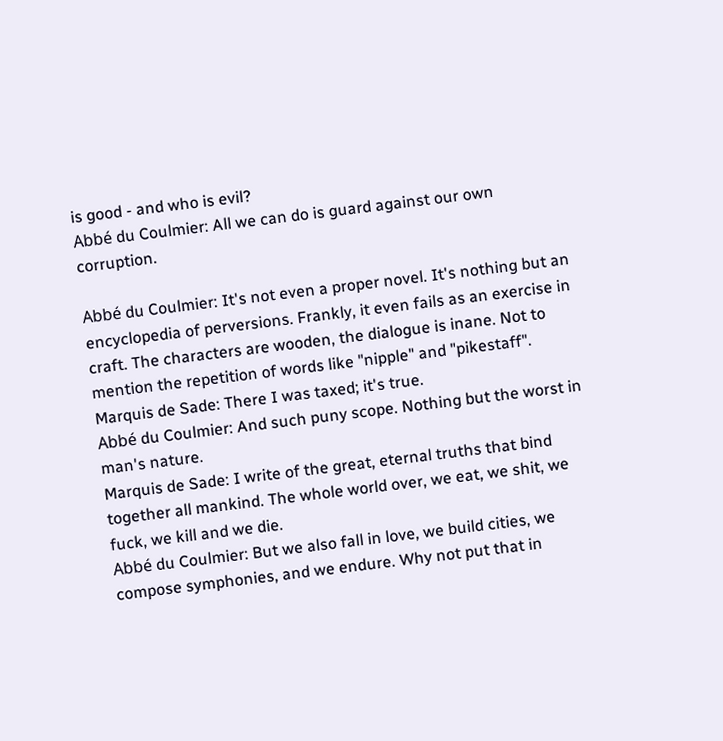is good - and who is evil?
Abbé du Coulmier: All we can do is guard against our own corruption.

Abbé du Coulmier: It's not even a proper novel. It's nothing but an encyclopedia of perversions. Frankly, it even fails as an exercise in craft. The characters are wooden, the dialogue is inane. Not to mention the repetition of words like "nipple" and "pikestaff".
Marquis de Sade: There I was taxed; it's true.
Abbé du Coulmier: And such puny scope. Nothing but the worst in man's nature.
Marquis de Sade: I write of the great, eternal truths that bind together all mankind. The whole world over, we eat, we shit, we fuck, we kill and we die.
Abbé du Coulmier: But we also fall in love, we build cities, we compose symphonies, and we endure. Why not put that in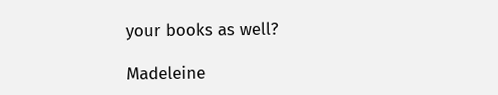your books as well?

Madeleine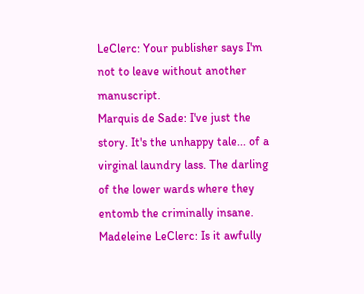LeClerc: Your publisher says I'm not to leave without another manuscript.
Marquis de Sade: I've just the story. It's the unhappy tale... of a virginal laundry lass. The darling of the lower wards where they entomb the criminally insane.
Madeleine LeClerc: Is it awfully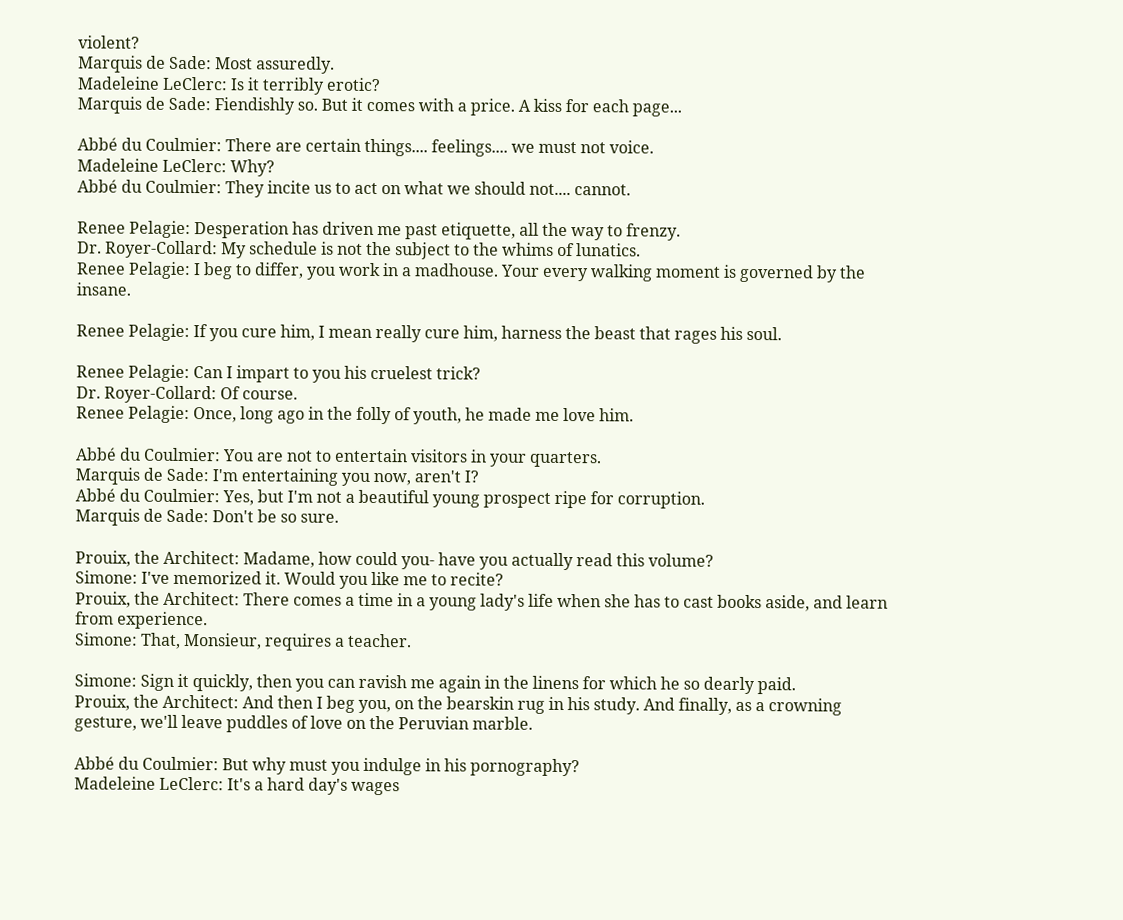violent?
Marquis de Sade: Most assuredly.
Madeleine LeClerc: Is it terribly erotic?
Marquis de Sade: Fiendishly so. But it comes with a price. A kiss for each page...

Abbé du Coulmier: There are certain things.... feelings.... we must not voice.
Madeleine LeClerc: Why?
Abbé du Coulmier: They incite us to act on what we should not.... cannot.

Renee Pelagie: Desperation has driven me past etiquette, all the way to frenzy.
Dr. Royer-Collard: My schedule is not the subject to the whims of lunatics.
Renee Pelagie: I beg to differ, you work in a madhouse. Your every walking moment is governed by the insane.

Renee Pelagie: If you cure him, I mean really cure him, harness the beast that rages his soul.

Renee Pelagie: Can I impart to you his cruelest trick?
Dr. Royer-Collard: Of course.
Renee Pelagie: Once, long ago in the folly of youth, he made me love him.

Abbé du Coulmier: You are not to entertain visitors in your quarters.
Marquis de Sade: I'm entertaining you now, aren't I?
Abbé du Coulmier: Yes, but I'm not a beautiful young prospect ripe for corruption.
Marquis de Sade: Don't be so sure.

Prouix, the Architect: Madame, how could you- have you actually read this volume?
Simone: I've memorized it. Would you like me to recite?
Prouix, the Architect: There comes a time in a young lady's life when she has to cast books aside, and learn from experience.
Simone: That, Monsieur, requires a teacher.

Simone: Sign it quickly, then you can ravish me again in the linens for which he so dearly paid.
Prouix, the Architect: And then I beg you, on the bearskin rug in his study. And finally, as a crowning gesture, we'll leave puddles of love on the Peruvian marble.

Abbé du Coulmier: But why must you indulge in his pornography?
Madeleine LeClerc: It's a hard day's wages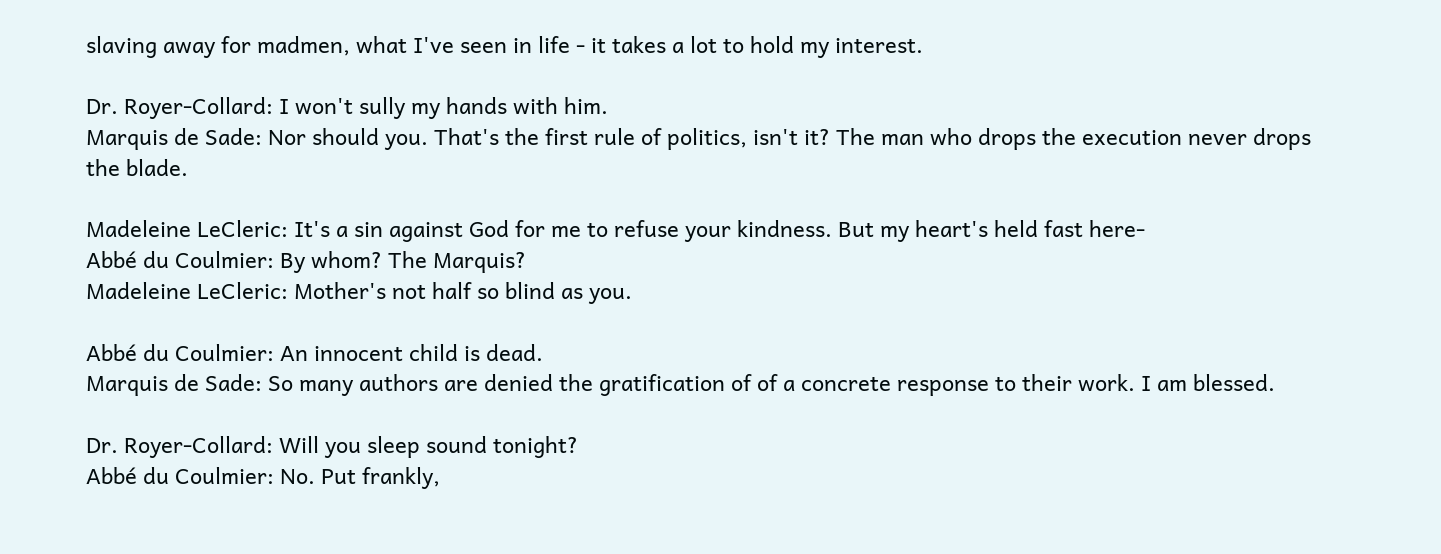slaving away for madmen, what I've seen in life - it takes a lot to hold my interest.

Dr. Royer-Collard: I won't sully my hands with him.
Marquis de Sade: Nor should you. That's the first rule of politics, isn't it? The man who drops the execution never drops the blade.

Madeleine LeCleric: It's a sin against God for me to refuse your kindness. But my heart's held fast here-
Abbé du Coulmier: By whom? The Marquis?
Madeleine LeCleric: Mother's not half so blind as you.

Abbé du Coulmier: An innocent child is dead.
Marquis de Sade: So many authors are denied the gratification of of a concrete response to their work. I am blessed.

Dr. Royer-Collard: Will you sleep sound tonight?
Abbé du Coulmier: No. Put frankly,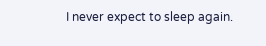I never expect to sleep again.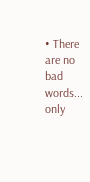• There are no bad words... only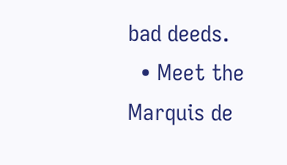bad deeds.
  • Meet the Marquis de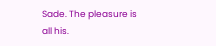Sade. The pleasure is all his.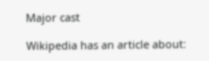Major cast

Wikipedia has an article about: